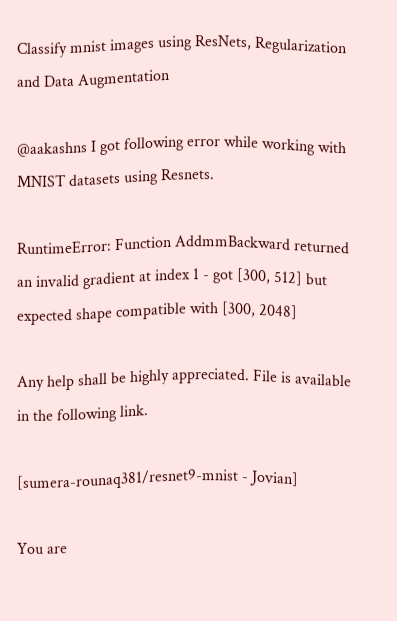Classify mnist images using ResNets, Regularization and Data Augmentation

@aakashns I got following error while working with MNIST datasets using Resnets.

RuntimeError: Function AddmmBackward returned an invalid gradient at index 1 - got [300, 512] but expected shape compatible with [300, 2048]

Any help shall be highly appreciated. File is available in the following link.

[sumera-rounaq381/resnet9-mnist - Jovian]

You are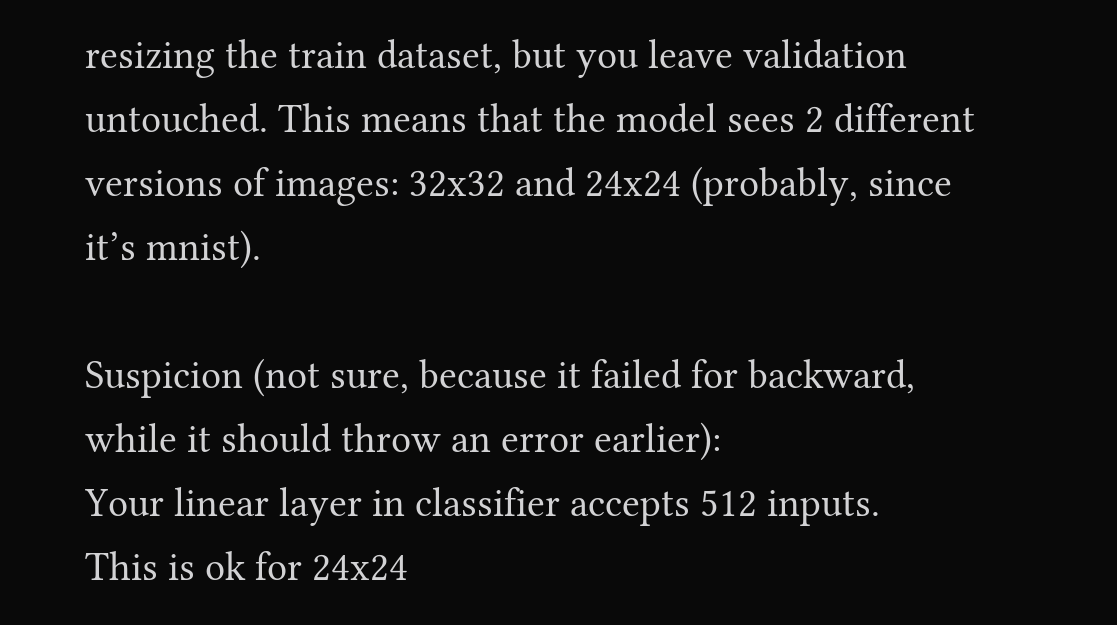resizing the train dataset, but you leave validation untouched. This means that the model sees 2 different versions of images: 32x32 and 24x24 (probably, since it’s mnist).

Suspicion (not sure, because it failed for backward, while it should throw an error earlier):
Your linear layer in classifier accepts 512 inputs.
This is ok for 24x24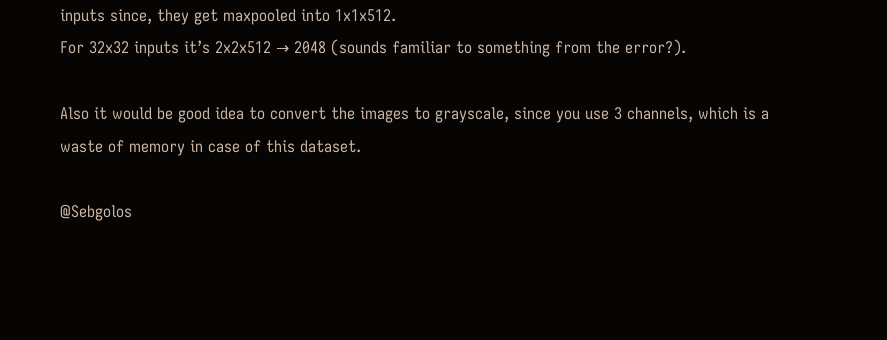inputs since, they get maxpooled into 1x1x512.
For 32x32 inputs it’s 2x2x512 → 2048 (sounds familiar to something from the error?).

Also it would be good idea to convert the images to grayscale, since you use 3 channels, which is a waste of memory in case of this dataset.

@Sebgolos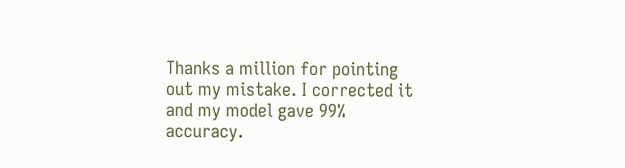Thanks a million for pointing out my mistake. I corrected it and my model gave 99% accuracy.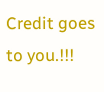Credit goes to you.!!!